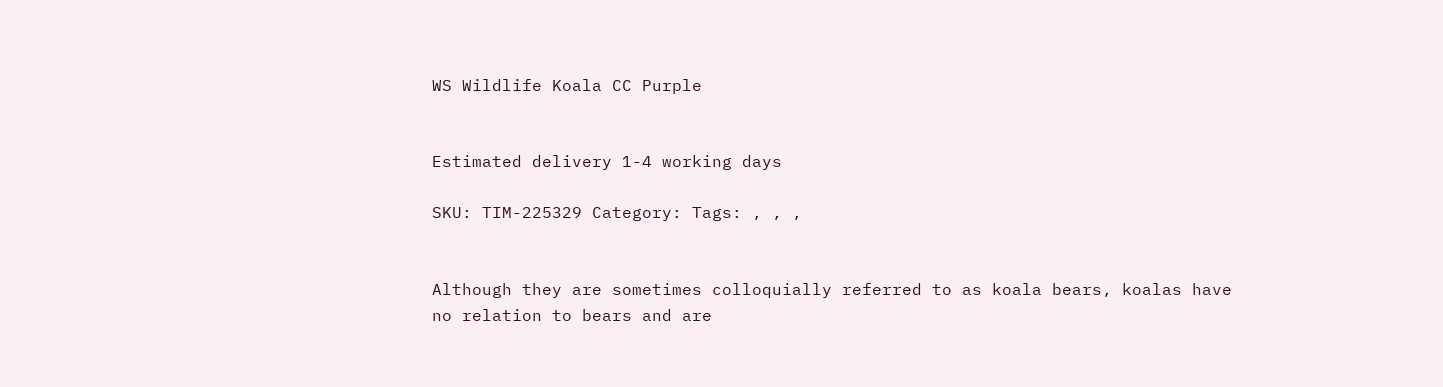WS Wildlife Koala CC Purple


Estimated delivery 1-4 working days

SKU: TIM-225329 Category: Tags: , , ,


Although they are sometimes colloquially referred to as koala bears, koalas have no relation to bears and are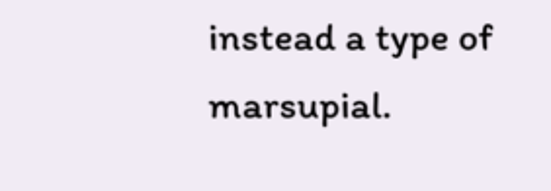instead a type of marsupial.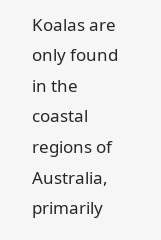Koalas are only found in the coastal regions of Australia, primarily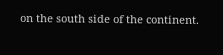on the south side of the continent.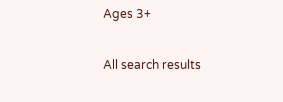Ages 3+

All search results